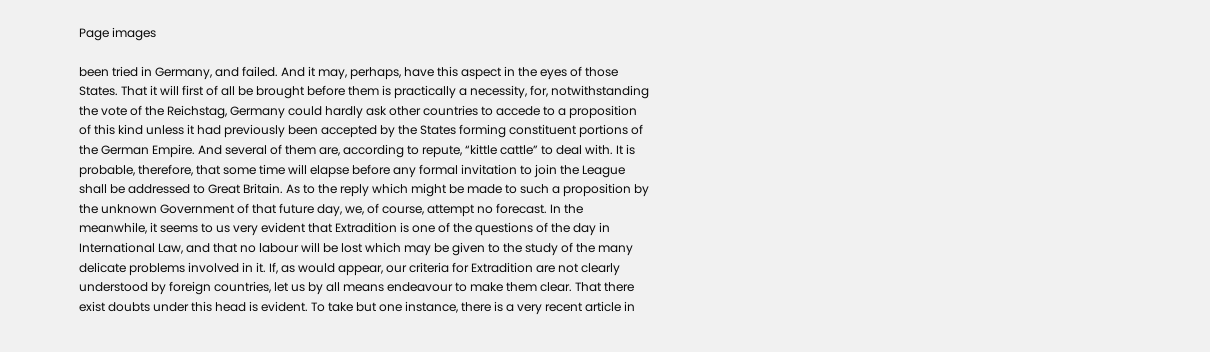Page images

been tried in Germany, and failed. And it may, perhaps, have this aspect in the eyes of those States. That it will first of all be brought before them is practically a necessity, for, notwithstanding the vote of the Reichstag, Germany could hardly ask other countries to accede to a proposition of this kind unless it had previously been accepted by the States forming constituent portions of the German Empire. And several of them are, according to repute, “kittle cattle” to deal with. It is probable, therefore, that some time will elapse before any formal invitation to join the League shall be addressed to Great Britain. As to the reply which might be made to such a proposition by the unknown Government of that future day, we, of course, attempt no forecast. In the meanwhile, it seems to us very evident that Extradition is one of the questions of the day in International Law, and that no labour will be lost which may be given to the study of the many delicate problems involved in it. If, as would appear, our criteria for Extradition are not clearly understood by foreign countries, let us by all means endeavour to make them clear. That there exist doubts under this head is evident. To take but one instance, there is a very recent article in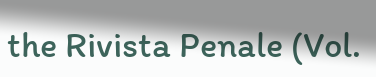the Rivista Penale (Vol.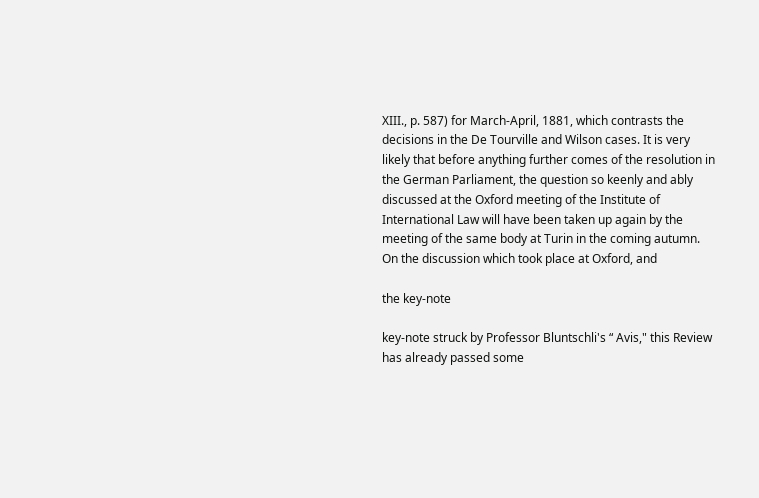XIII., p. 587) for March-April, 1881, which contrasts the decisions in the De Tourville and Wilson cases. It is very likely that before anything further comes of the resolution in the German Parliament, the question so keenly and ably discussed at the Oxford meeting of the Institute of International Law will have been taken up again by the meeting of the same body at Turin in the coming autumn. On the discussion which took place at Oxford, and

the key-note

key-note struck by Professor Bluntschli's “ Avis," this Review has already passed some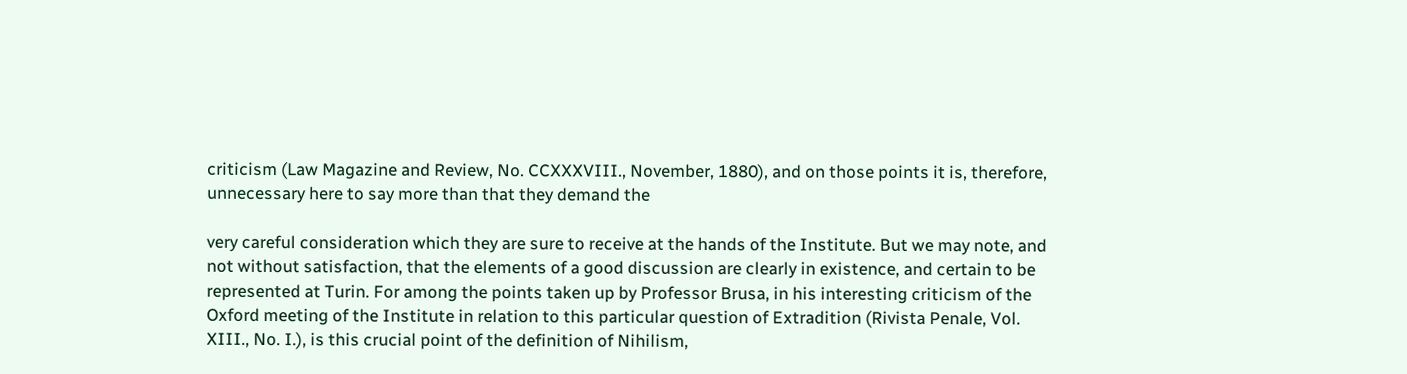criticism (Law Magazine and Review, No. CCXXXVIII., November, 1880), and on those points it is, therefore, unnecessary here to say more than that they demand the

very careful consideration which they are sure to receive at the hands of the Institute. But we may note, and not without satisfaction, that the elements of a good discussion are clearly in existence, and certain to be represented at Turin. For among the points taken up by Professor Brusa, in his interesting criticism of the Oxford meeting of the Institute in relation to this particular question of Extradition (Rivista Penale, Vol. XIII., No. I.), is this crucial point of the definition of Nihilism,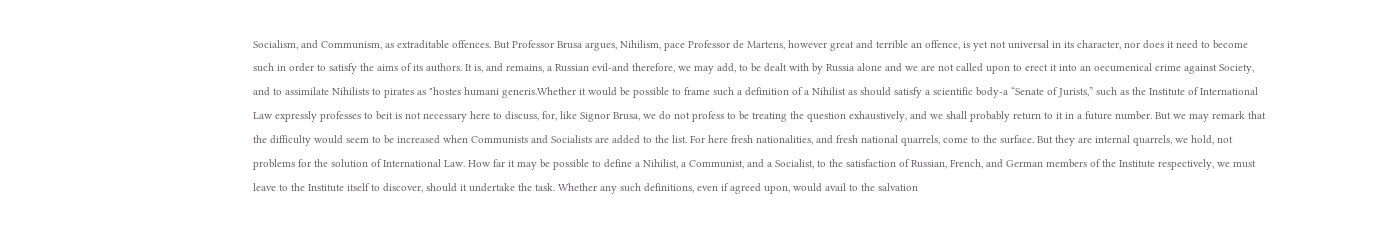Socialism, and Communism, as extraditable offences. But Professor Brusa argues, Nihilism, pace Professor de Martens, however great and terrible an offence, is yet not universal in its character, nor does it need to become such in order to satisfy the aims of its authors. It is, and remains, a Russian evil-and therefore, we may add, to be dealt with by Russia alone and we are not called upon to erect it into an oecumenical crime against Society, and to assimilate Nihilists to pirates as "hostes humani generis.Whether it would be possible to frame such a definition of a Nihilist as should satisfy a scientific body-a “Senate of Jurists,” such as the Institute of International Law expressly professes to beit is not necessary here to discuss, for, like Signor Brusa, we do not profess to be treating the question exhaustively, and we shall probably return to it in a future number. But we may remark that the difficulty would seem to be increased when Communists and Socialists are added to the list. For here fresh nationalities, and fresh national quarrels, come to the surface. But they are internal quarrels, we hold, not problems for the solution of International Law. How far it may be possible to define a Nihilist, a Communist, and a Socialist, to the satisfaction of Russian, French, and German members of the Institute respectively, we must leave to the Institute itself to discover, should it undertake the task. Whether any such definitions, even if agreed upon, would avail to the salvation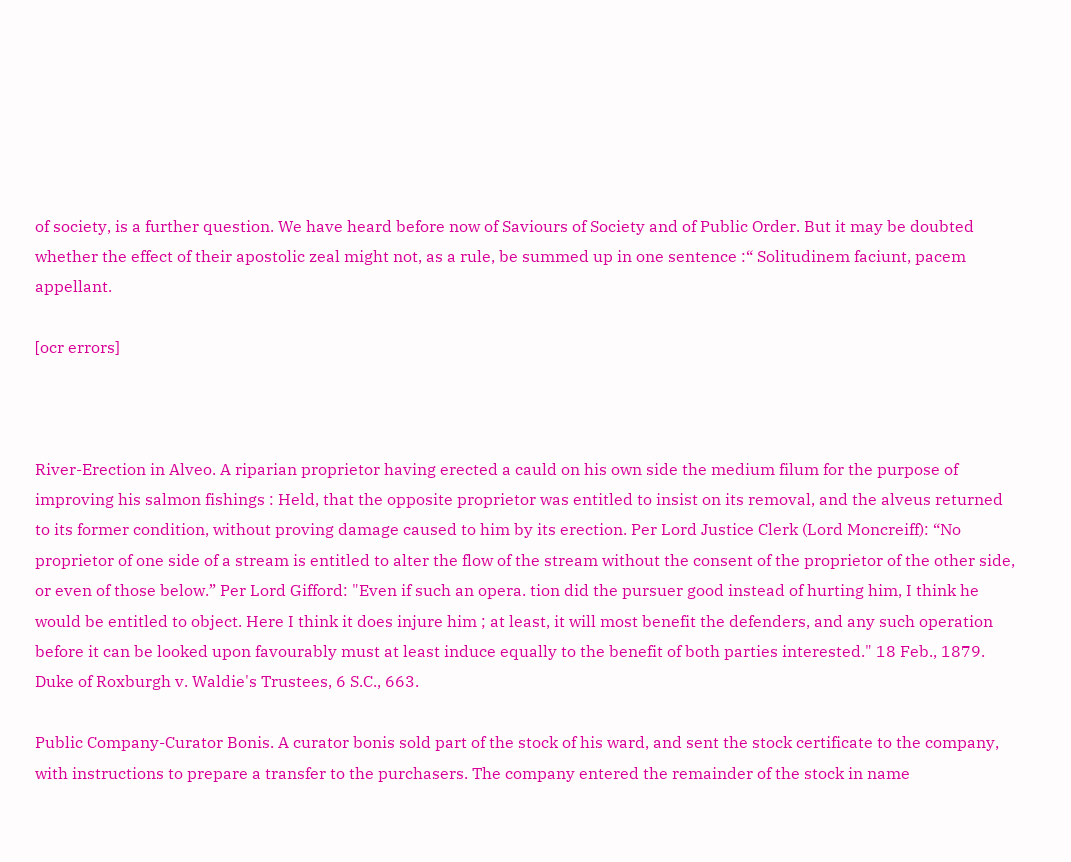of society, is a further question. We have heard before now of Saviours of Society and of Public Order. But it may be doubted whether the effect of their apostolic zeal might not, as a rule, be summed up in one sentence :“ Solitudinem faciunt, pacem appellant.

[ocr errors]



River-Erection in Alveo. A riparian proprietor having erected a cauld on his own side the medium filum for the purpose of improving his salmon fishings : Held, that the opposite proprietor was entitled to insist on its removal, and the alveus returned to its former condition, without proving damage caused to him by its erection. Per Lord Justice Clerk (Lord Moncreiff): “No proprietor of one side of a stream is entitled to alter the flow of the stream without the consent of the proprietor of the other side, or even of those below.” Per Lord Gifford: "Even if such an opera. tion did the pursuer good instead of hurting him, I think he would be entitled to object. Here I think it does injure him ; at least, it will most benefit the defenders, and any such operation before it can be looked upon favourably must at least induce equally to the benefit of both parties interested." 18 Feb., 1879. Duke of Roxburgh v. Waldie's Trustees, 6 S.C., 663.

Public Company-Curator Bonis. A curator bonis sold part of the stock of his ward, and sent the stock certificate to the company, with instructions to prepare a transfer to the purchasers. The company entered the remainder of the stock in name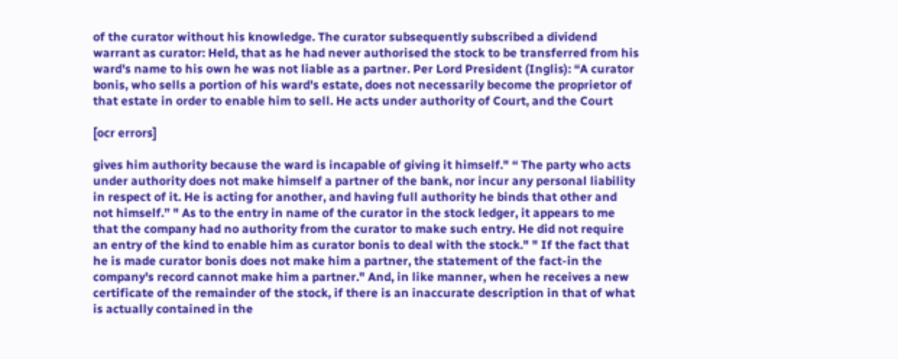of the curator without his knowledge. The curator subsequently subscribed a dividend warrant as curator: Held, that as he had never authorised the stock to be transferred from his ward's name to his own he was not liable as a partner. Per Lord President (Inglis): “A curator bonis, who sells a portion of his ward's estate, does not necessarily become the proprietor of that estate in order to enable him to sell. He acts under authority of Court, and the Court

[ocr errors]

gives him authority because the ward is incapable of giving it himself." “ The party who acts under authority does not make himself a partner of the bank, nor incur any personal liability in respect of it. He is acting for another, and having full authority he binds that other and not himself.” " As to the entry in name of the curator in the stock ledger, it appears to me that the company had no authority from the curator to make such entry. He did not require an entry of the kind to enable him as curator bonis to deal with the stock." " If the fact that he is made curator bonis does not make him a partner, the statement of the fact-in the company's record cannot make him a partner." And, in like manner, when he receives a new certificate of the remainder of the stock, if there is an inaccurate description in that of what is actually contained in the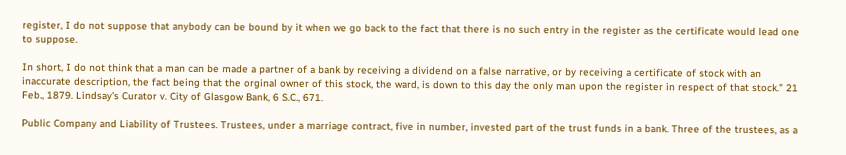register, I do not suppose that anybody can be bound by it when we go back to the fact that there is no such entry in the register as the certificate would lead one to suppose.

In short, I do not think that a man can be made a partner of a bank by receiving a dividend on a false narrative, or by receiving a certificate of stock with an inaccurate description, the fact being that the orginal owner of this stock, the ward, is down to this day the only man upon the register in respect of that stock.” 21 Feb., 1879. Lindsay's Curator v. City of Glasgow Bank, 6 S.C., 671.

Public Company and Liability of Trustees. Trustees, under a marriage contract, five in number, invested part of the trust funds in a bank. Three of the trustees, as a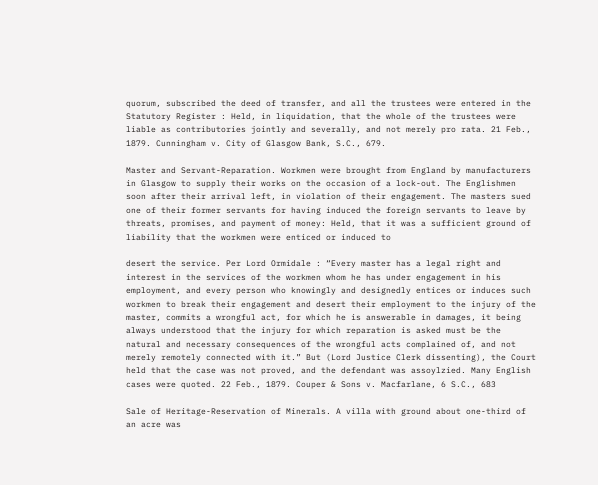quorum, subscribed the deed of transfer, and all the trustees were entered in the Statutory Register : Held, in liquidation, that the whole of the trustees were liable as contributories jointly and severally, and not merely pro rata. 21 Feb., 1879. Cunningham v. City of Glasgow Bank, S.C., 679.

Master and Servant-Reparation. Workmen were brought from England by manufacturers in Glasgow to supply their works on the occasion of a lock-out. The Englishmen soon after their arrival left, in violation of their engagement. The masters sued one of their former servants for having induced the foreign servants to leave by threats, promises, and payment of money: Held, that it was a sufficient ground of liability that the workmen were enticed or induced to

desert the service. Per Lord Ormidale : “Every master has a legal right and interest in the services of the workmen whom he has under engagement in his employment, and every person who knowingly and designedly entices or induces such workmen to break their engagement and desert their employment to the injury of the master, commits a wrongful act, for which he is answerable in damages, it being always understood that the injury for which reparation is asked must be the natural and necessary consequences of the wrongful acts complained of, and not merely remotely connected with it.” But (Lord Justice Clerk dissenting), the Court held that the case was not proved, and the defendant was assoylzied. Many English cases were quoted. 22 Feb., 1879. Couper & Sons v. Macfarlane, 6 S.C., 683

Sale of Heritage-Reservation of Minerals. A villa with ground about one-third of an acre was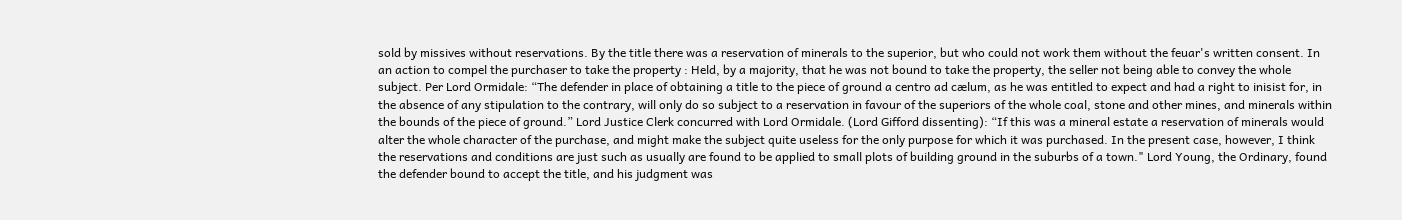sold by missives without reservations. By the title there was a reservation of minerals to the superior, but who could not work them without the feuar's written consent. In an action to compel the purchaser to take the property : Held, by a majority, that he was not bound to take the property, the seller not being able to convey the whole subject. Per Lord Ormidale: “The defender in place of obtaining a title to the piece of ground a centro ad cælum, as he was entitled to expect and had a right to inisist for, in the absence of any stipulation to the contrary, will only do so subject to a reservation in favour of the superiors of the whole coal, stone and other mines, and minerals within the bounds of the piece of ground.” Lord Justice Clerk concurred with Lord Ormidale. (Lord Gifford dissenting): “If this was a mineral estate a reservation of minerals would alter the whole character of the purchase, and might make the subject quite useless for the only purpose for which it was purchased. In the present case, however, I think the reservations and conditions are just such as usually are found to be applied to small plots of building ground in the suburbs of a town." Lord Young, the Ordinary, found the defender bound to accept the title, and his judgment was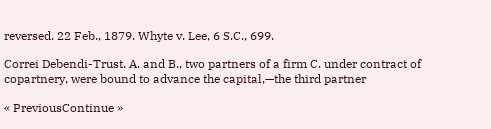reversed. 22 Feb., 1879. Whyte v. Lee, 6 S.C., 699.

Correi Debendi-Trust. A. and B., two partners of a firm C. under contract of copartnery, were bound to advance the capital,—the third partner

« PreviousContinue »